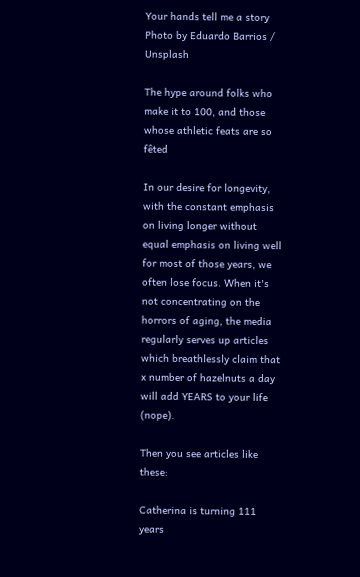Your hands tell me a story
Photo by Eduardo Barrios / Unsplash

The hype around folks who make it to 100, and those whose athletic feats are so fêted

In our desire for longevity, with the constant emphasis on living longer without equal emphasis on living well for most of those years, we often lose focus. When it's not concentrating on the horrors of aging, the media regularly serves up articles which breathlessly claim that x number of hazelnuts a day will add YEARS to your life (nope).

Then you see articles like these:

Catherina is turning 111 years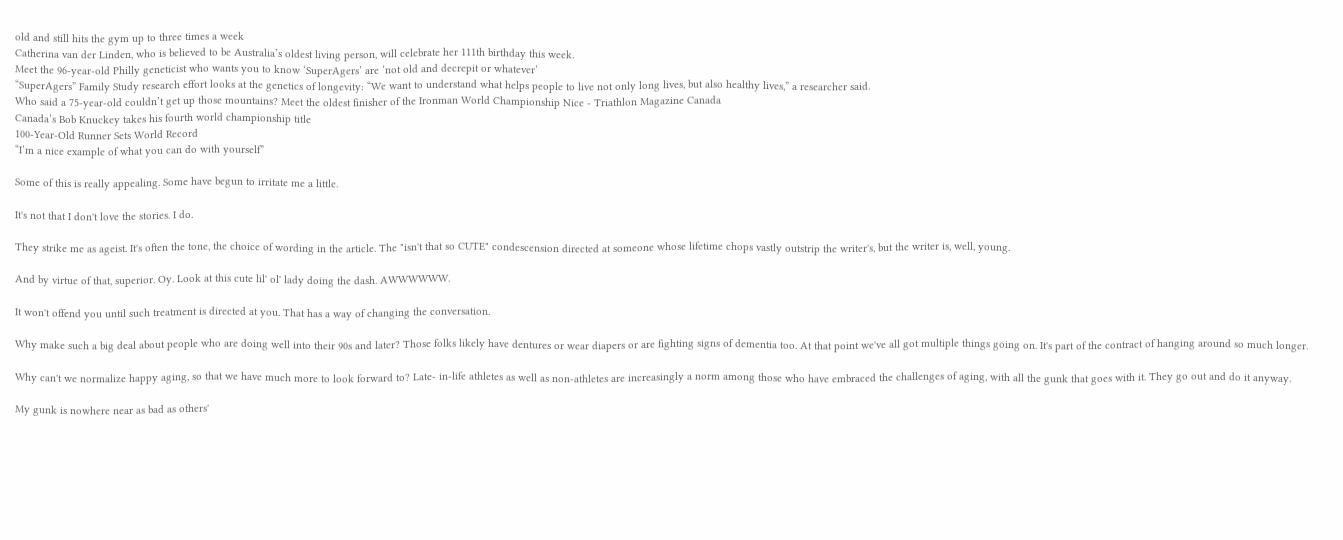old and still hits the gym up to three times a week
Catherina van der Linden, who is believed to be Australia’s oldest living person, will celebrate her 111th birthday this week.
Meet the 96-year-old Philly geneticist who wants you to know ‘SuperAgers’ are ‘not old and decrepit or whatever’
“SuperAgers” Family Study research effort looks at the genetics of longevity: “We want to understand what helps people to live not only long lives, but also healthy lives,” a researcher said.
Who said a 75-year-old couldn’t get up those mountains? Meet the oldest finisher of the Ironman World Championship Nice - Triathlon Magazine Canada
Canada’s Bob Knuckey takes his fourth world championship title
100-Year-Old Runner Sets World Record
“I’m a nice example of what you can do with yourself”

Some of this is really appealing. Some have begun to irritate me a little.

It's not that I don't love the stories. I do.

They strike me as ageist. It's often the tone, the choice of wording in the article. The "isn't that so CUTE" condescension directed at someone whose lifetime chops vastly outstrip the writer's, but the writer is, well, young.

And by virtue of that, superior. Oy. Look at this cute lil' ol' lady doing the dash. AWWWWWW.

It won't offend you until such treatment is directed at you. That has a way of changing the conversation.

Why make such a big deal about people who are doing well into their 90s and later? Those folks likely have dentures or wear diapers or are fighting signs of dementia too. At that point we've all got multiple things going on. It's part of the contract of hanging around so much longer.

Why can't we normalize happy aging, so that we have much more to look forward to? Late- in-life athletes as well as non-athletes are increasingly a norm among those who have embraced the challenges of aging, with all the gunk that goes with it. They go out and do it anyway.

My gunk is nowhere near as bad as others'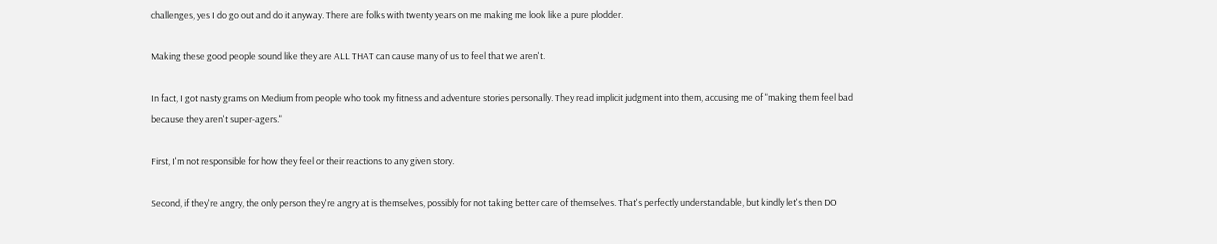challenges, yes I do go out and do it anyway. There are folks with twenty years on me making me look like a pure plodder.

Making these good people sound like they are ALL THAT can cause many of us to feel that we aren't.

In fact, I got nasty grams on Medium from people who took my fitness and adventure stories personally. They read implicit judgment into them, accusing me of "making them feel bad because they aren't super-agers."

First, I'm not responsible for how they feel or their reactions to any given story.

Second, if they're angry, the only person they're angry at is themselves, possibly for not taking better care of themselves. That's perfectly understandable, but kindly let's then DO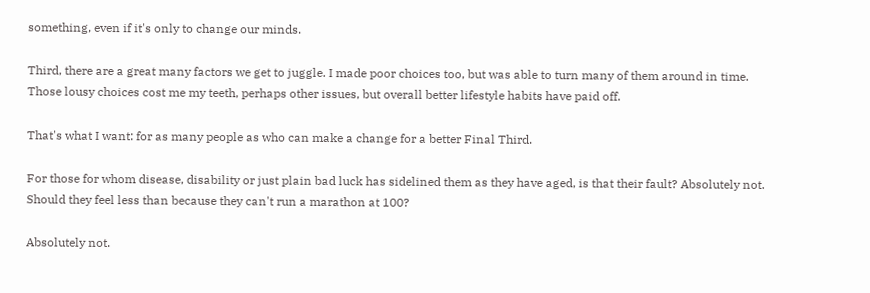something, even if it's only to change our minds.

Third, there are a great many factors we get to juggle. I made poor choices too, but was able to turn many of them around in time. Those lousy choices cost me my teeth, perhaps other issues, but overall better lifestyle habits have paid off.

That's what I want: for as many people as who can make a change for a better Final Third.

For those for whom disease, disability or just plain bad luck has sidelined them as they have aged, is that their fault? Absolutely not. Should they feel less than because they can't run a marathon at 100?

Absolutely not.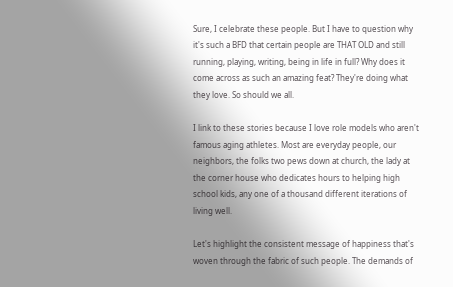Sure, I celebrate these people. But I have to question why it's such a BFD that certain people are THAT OLD and still running, playing, writing, being in life in full? Why does it come across as such an amazing feat? They're doing what they love. So should we all.

I link to these stories because I love role models who aren't famous aging athletes. Most are everyday people, our neighbors, the folks two pews down at church, the lady at the corner house who dedicates hours to helping high school kids, any one of a thousand different iterations of living well.

Let's highlight the consistent message of happiness that's woven through the fabric of such people. The demands of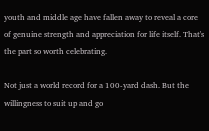youth and middle age have fallen away to reveal a core of genuine strength and appreciation for life itself. That's the part so worth celebrating.

Not just a world record for a 100-yard dash. But the willingness to suit up and go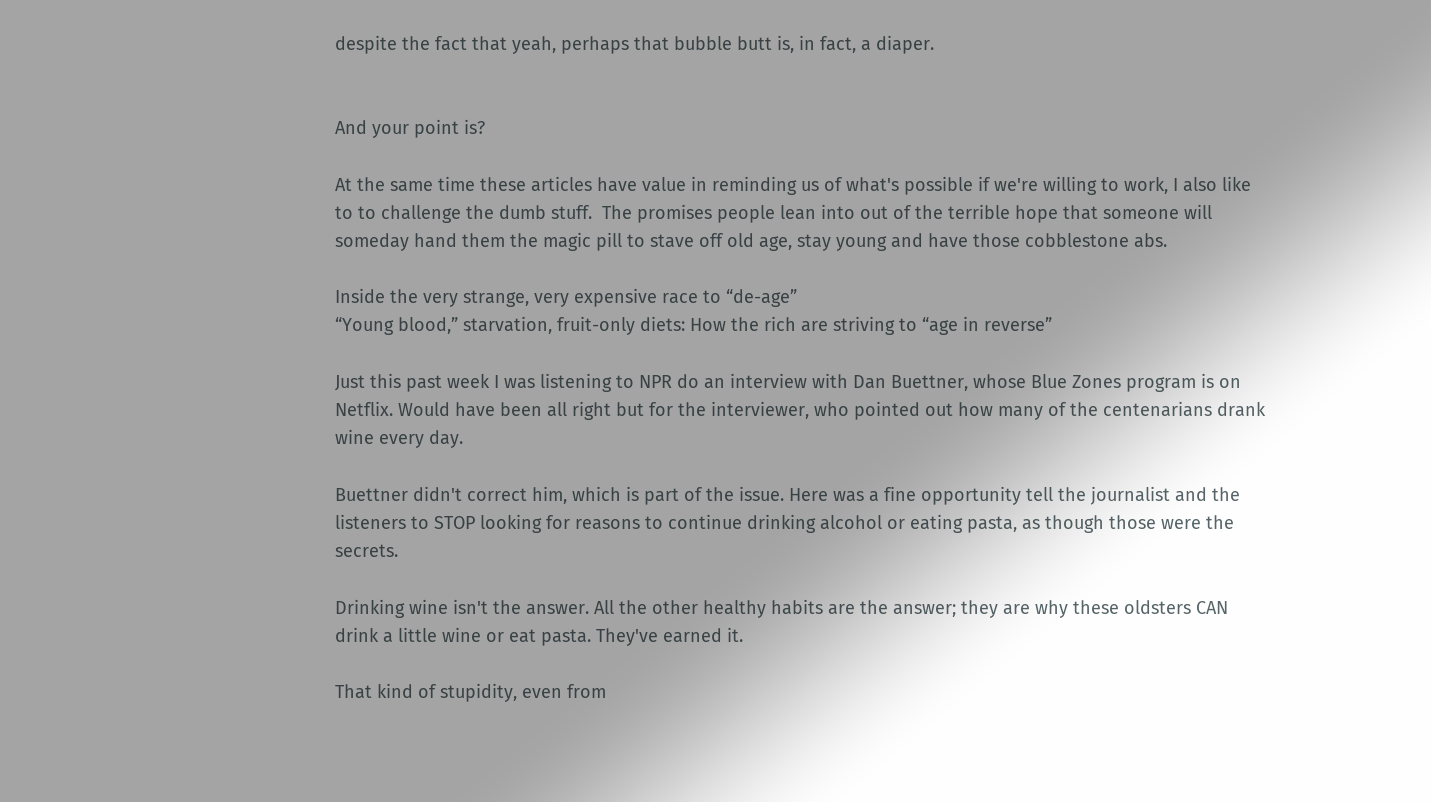despite the fact that yeah, perhaps that bubble butt is, in fact, a diaper.


And your point is?

At the same time these articles have value in reminding us of what's possible if we're willing to work, I also like to to challenge the dumb stuff.  The promises people lean into out of the terrible hope that someone will someday hand them the magic pill to stave off old age, stay young and have those cobblestone abs.

Inside the very strange, very expensive race to “de-age”
“Young blood,” starvation, fruit-only diets: How the rich are striving to “age in reverse”

Just this past week I was listening to NPR do an interview with Dan Buettner, whose Blue Zones program is on Netflix. Would have been all right but for the interviewer, who pointed out how many of the centenarians drank wine every day.

Buettner didn't correct him, which is part of the issue. Here was a fine opportunity tell the journalist and the listeners to STOP looking for reasons to continue drinking alcohol or eating pasta, as though those were the secrets.

Drinking wine isn't the answer. All the other healthy habits are the answer; they are why these oldsters CAN drink a little wine or eat pasta. They've earned it.

That kind of stupidity, even from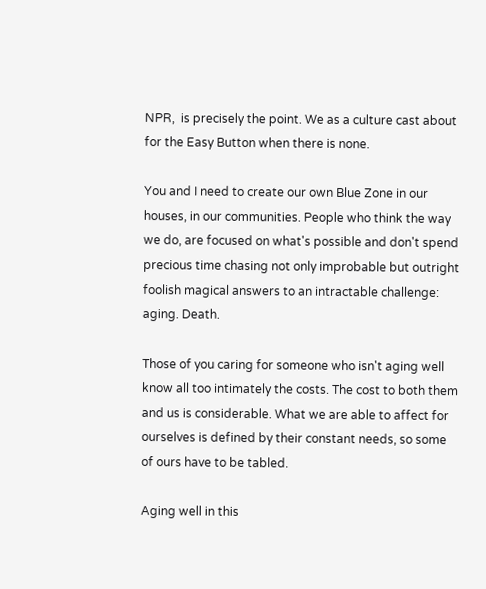NPR,  is precisely the point. We as a culture cast about for the Easy Button when there is none.

You and I need to create our own Blue Zone in our houses, in our communities. People who think the way we do, are focused on what's possible and don't spend precious time chasing not only improbable but outright foolish magical answers to an intractable challenge: aging. Death.

Those of you caring for someone who isn't aging well know all too intimately the costs. The cost to both them and us is considerable. What we are able to affect for ourselves is defined by their constant needs, so some of ours have to be tabled.

Aging well in this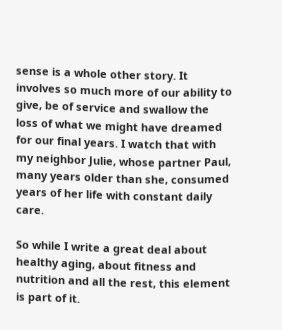sense is a whole other story. It involves so much more of our ability to give, be of service and swallow the loss of what we might have dreamed for our final years. I watch that with my neighbor Julie, whose partner Paul, many years older than she, consumed years of her life with constant daily care.

So while I write a great deal about healthy aging, about fitness and nutrition and all the rest, this element is part of it.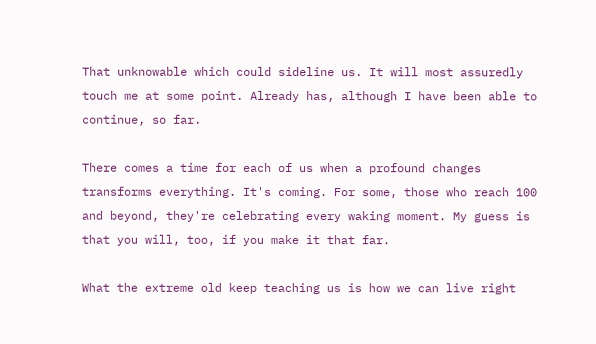That unknowable which could sideline us. It will most assuredly touch me at some point. Already has, although I have been able to continue, so far.

There comes a time for each of us when a profound changes transforms everything. It's coming. For some, those who reach 100 and beyond, they're celebrating every waking moment. My guess is that you will, too, if you make it that far.

What the extreme old keep teaching us is how we can live right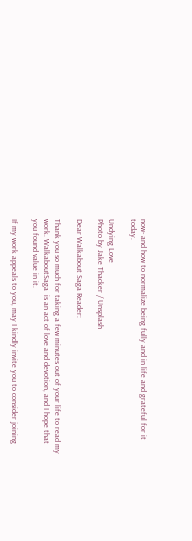now- and how to normalize being fully and in life and grateful for it today.

Undying Love
Photo by Jake Thacker / Unsplash

Dear Walkabout Saga Reader:

Thank you so much for taking a few minutes out of your life to read my work. WalkaboutSaga  is an act of love and devotion, and I hope that you found value in it.

If my work appeals to you, may I kindly invite you to consider joining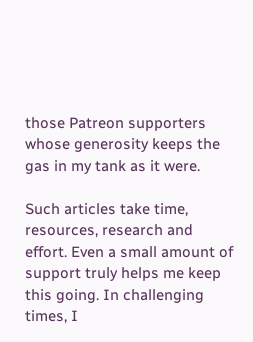those Patreon supporters whose generosity keeps the gas in my tank as it were.

Such articles take time, resources, research and effort. Even a small amount of support truly helps me keep this going. In challenging times, I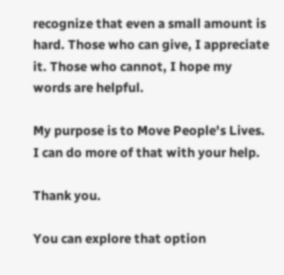recognize that even a small amount is hard. Those who can give, I appreciate it. Those who cannot, I hope my words are helpful.

My purpose is to Move People's Lives. I can do more of that with your help.

Thank you.

You can explore that option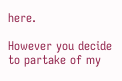here.

However you decide to partake of my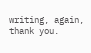writing, again, thank you.